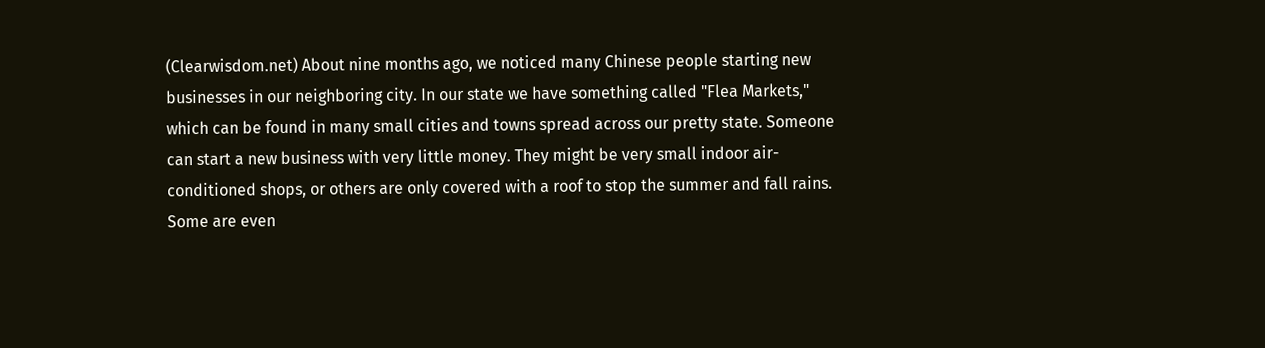(Clearwisdom.net) About nine months ago, we noticed many Chinese people starting new businesses in our neighboring city. In our state we have something called "Flea Markets," which can be found in many small cities and towns spread across our pretty state. Someone can start a new business with very little money. They might be very small indoor air-conditioned shops, or others are only covered with a roof to stop the summer and fall rains. Some are even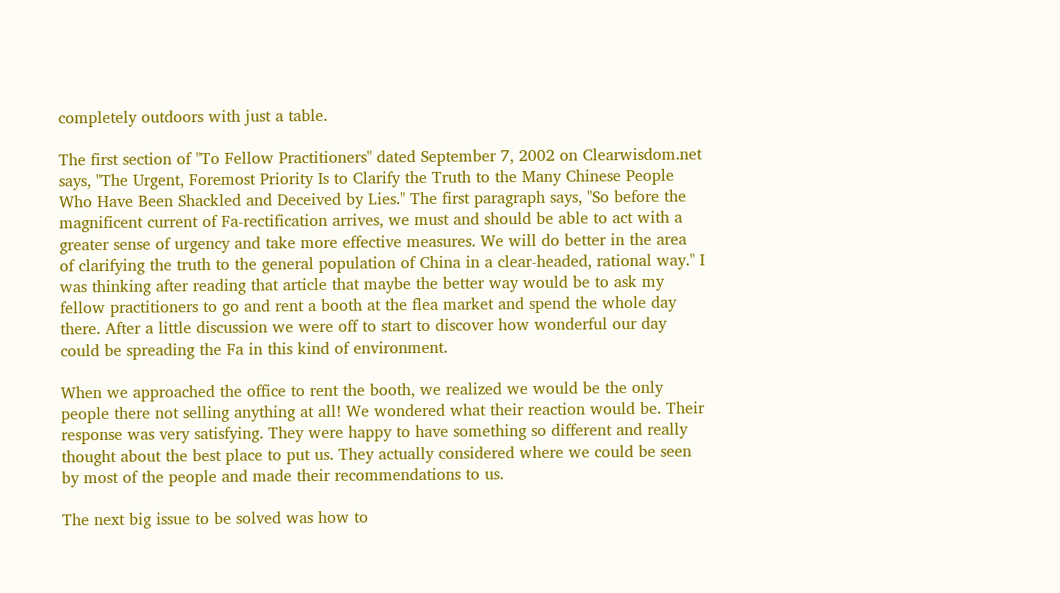completely outdoors with just a table.

The first section of "To Fellow Practitioners" dated September 7, 2002 on Clearwisdom.net says, "The Urgent, Foremost Priority Is to Clarify the Truth to the Many Chinese People Who Have Been Shackled and Deceived by Lies." The first paragraph says, "So before the magnificent current of Fa-rectification arrives, we must and should be able to act with a greater sense of urgency and take more effective measures. We will do better in the area of clarifying the truth to the general population of China in a clear-headed, rational way." I was thinking after reading that article that maybe the better way would be to ask my fellow practitioners to go and rent a booth at the flea market and spend the whole day there. After a little discussion we were off to start to discover how wonderful our day could be spreading the Fa in this kind of environment.

When we approached the office to rent the booth, we realized we would be the only people there not selling anything at all! We wondered what their reaction would be. Their response was very satisfying. They were happy to have something so different and really thought about the best place to put us. They actually considered where we could be seen by most of the people and made their recommendations to us.

The next big issue to be solved was how to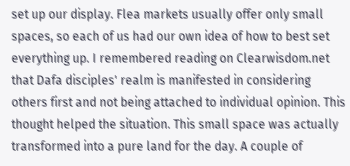set up our display. Flea markets usually offer only small spaces, so each of us had our own idea of how to best set everything up. I remembered reading on Clearwisdom.net that Dafa disciples' realm is manifested in considering others first and not being attached to individual opinion. This thought helped the situation. This small space was actually transformed into a pure land for the day. A couple of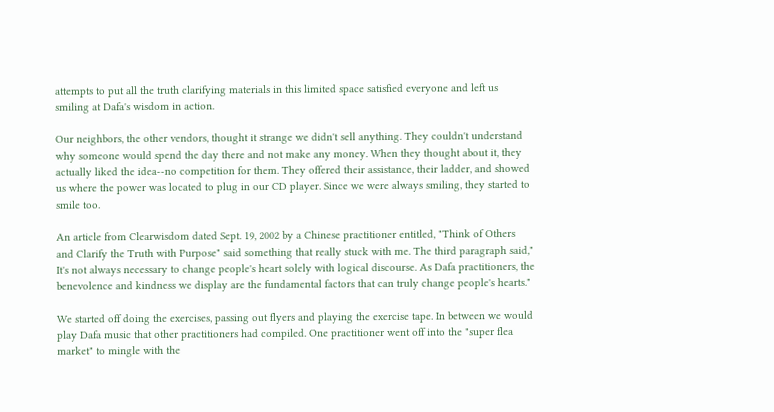attempts to put all the truth clarifying materials in this limited space satisfied everyone and left us smiling at Dafa's wisdom in action.

Our neighbors, the other vendors, thought it strange we didn't sell anything. They couldn't understand why someone would spend the day there and not make any money. When they thought about it, they actually liked the idea--no competition for them. They offered their assistance, their ladder, and showed us where the power was located to plug in our CD player. Since we were always smiling, they started to smile too.

An article from Clearwisdom dated Sept. 19, 2002 by a Chinese practitioner entitled, "Think of Others and Clarify the Truth with Purpose" said something that really stuck with me. The third paragraph said," It's not always necessary to change people's heart solely with logical discourse. As Dafa practitioners, the benevolence and kindness we display are the fundamental factors that can truly change people's hearts."

We started off doing the exercises, passing out flyers and playing the exercise tape. In between we would play Dafa music that other practitioners had compiled. One practitioner went off into the "super flea market" to mingle with the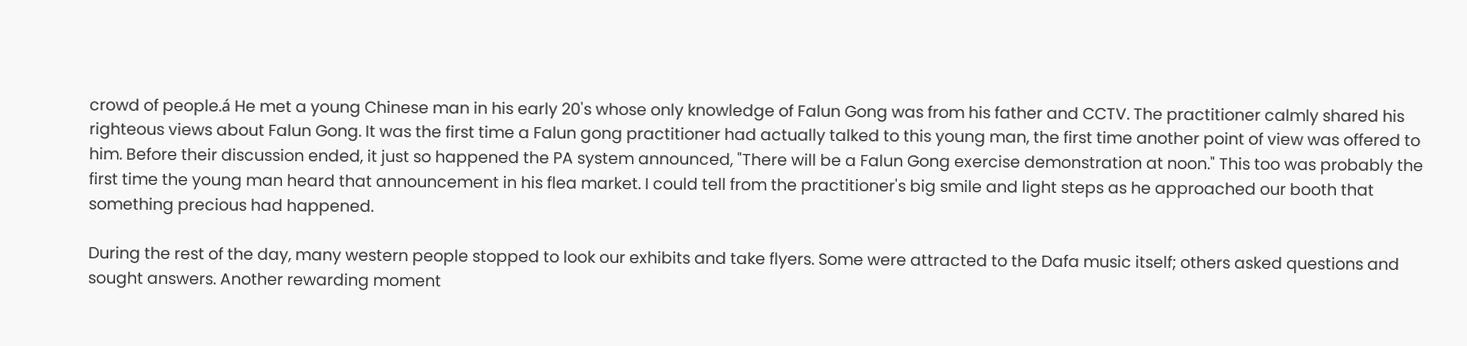crowd of people.á He met a young Chinese man in his early 20's whose only knowledge of Falun Gong was from his father and CCTV. The practitioner calmly shared his righteous views about Falun Gong. It was the first time a Falun gong practitioner had actually talked to this young man, the first time another point of view was offered to him. Before their discussion ended, it just so happened the PA system announced, "There will be a Falun Gong exercise demonstration at noon." This too was probably the first time the young man heard that announcement in his flea market. I could tell from the practitioner's big smile and light steps as he approached our booth that something precious had happened.

During the rest of the day, many western people stopped to look our exhibits and take flyers. Some were attracted to the Dafa music itself; others asked questions and sought answers. Another rewarding moment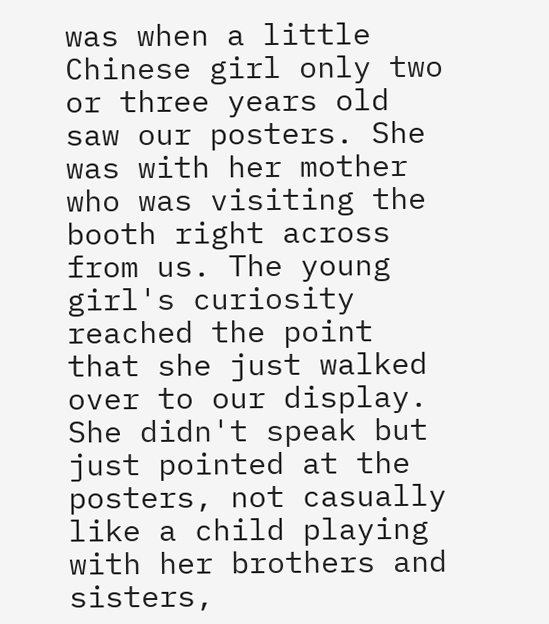was when a little Chinese girl only two or three years old saw our posters. She was with her mother who was visiting the booth right across from us. The young girl's curiosity reached the point that she just walked over to our display. She didn't speak but just pointed at the posters, not casually like a child playing with her brothers and sisters,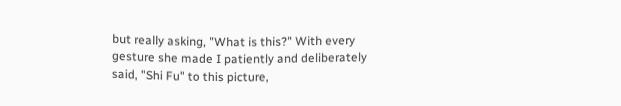but really asking, "What is this?" With every gesture she made I patiently and deliberately said, "Shi Fu" to this picture,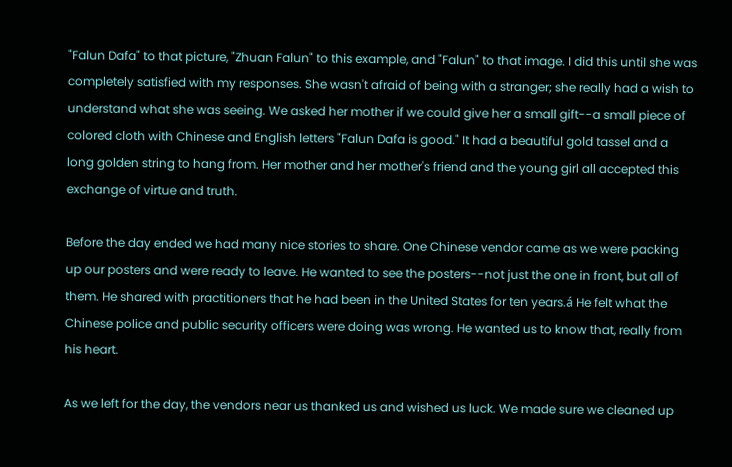"Falun Dafa" to that picture, "Zhuan Falun" to this example, and "Falun" to that image. I did this until she was completely satisfied with my responses. She wasn't afraid of being with a stranger; she really had a wish to understand what she was seeing. We asked her mother if we could give her a small gift--a small piece of colored cloth with Chinese and English letters "Falun Dafa is good." It had a beautiful gold tassel and a long golden string to hang from. Her mother and her mother's friend and the young girl all accepted this exchange of virtue and truth.

Before the day ended we had many nice stories to share. One Chinese vendor came as we were packing up our posters and were ready to leave. He wanted to see the posters--not just the one in front, but all of them. He shared with practitioners that he had been in the United States for ten years.á He felt what the Chinese police and public security officers were doing was wrong. He wanted us to know that, really from his heart.

As we left for the day, the vendors near us thanked us and wished us luck. We made sure we cleaned up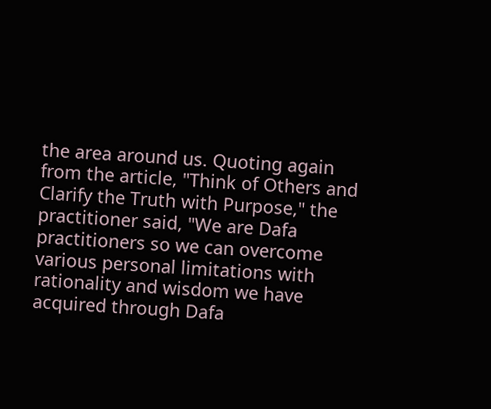the area around us. Quoting again from the article, "Think of Others and Clarify the Truth with Purpose," the practitioner said, "We are Dafa practitioners so we can overcome various personal limitations with rationality and wisdom we have acquired through Dafa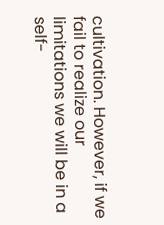cultivation. However, if we fail to realize our limitations we will be in a self-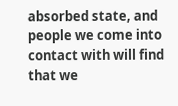absorbed state, and people we come into contact with will find that we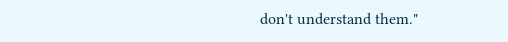don't understand them."